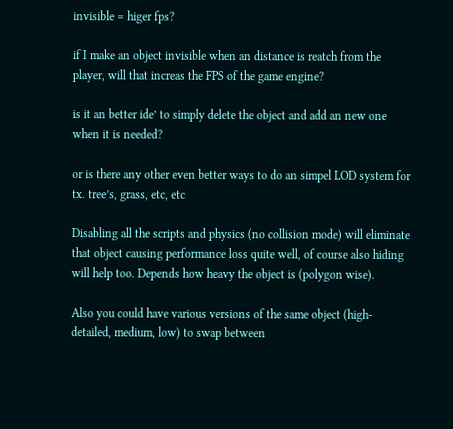invisible = higer fps?

if I make an object invisible when an distance is reatch from the player, will that increas the FPS of the game engine?

is it an better ide’ to simply delete the object and add an new one when it is needed?

or is there any other even better ways to do an simpel LOD system for tx. tree’s, grass, etc, etc

Disabling all the scripts and physics (no collision mode) will eliminate that object causing performance loss quite well, of course also hiding will help too. Depends how heavy the object is (polygon wise).

Also you could have various versions of the same object (high-detailed, medium, low) to swap between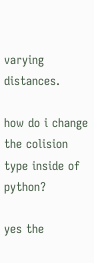varying distances.

how do i change the colision type inside of python?

yes the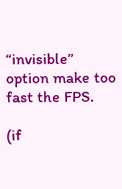“invisible” option make too fast the FPS.

(if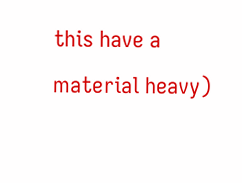this have a material heavy)